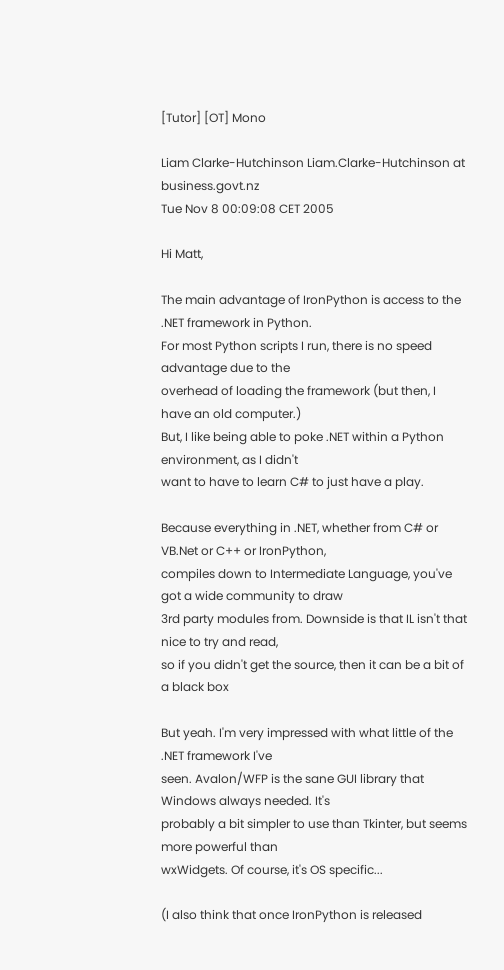[Tutor] [OT] Mono

Liam Clarke-Hutchinson Liam.Clarke-Hutchinson at business.govt.nz
Tue Nov 8 00:09:08 CET 2005

Hi Matt,

The main advantage of IronPython is access to the .NET framework in Python.
For most Python scripts I run, there is no speed advantage due to the
overhead of loading the framework (but then, I have an old computer.)
But, I like being able to poke .NET within a Python environment, as I didn't
want to have to learn C# to just have a play.

Because everything in .NET, whether from C# or VB.Net or C++ or IronPython,
compiles down to Intermediate Language, you've got a wide community to draw
3rd party modules from. Downside is that IL isn't that nice to try and read,
so if you didn't get the source, then it can be a bit of a black box

But yeah. I'm very impressed with what little of the .NET framework I've
seen. Avalon/WFP is the sane GUI library that Windows always needed. It's
probably a bit simpler to use than Tkinter, but seems more powerful than
wxWidgets. Of course, it's OS specific...

(I also think that once IronPython is released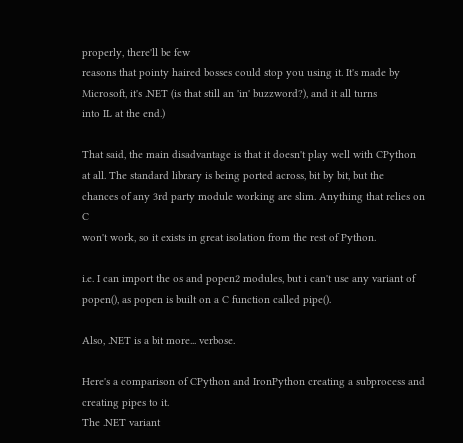properly, there'll be few
reasons that pointy haired bosses could stop you using it. It's made by
Microsoft, it's .NET (is that still an 'in' buzzword?), and it all turns
into IL at the end.)

That said, the main disadvantage is that it doesn't play well with CPython
at all. The standard library is being ported across, bit by bit, but the
chances of any 3rd party module working are slim. Anything that relies on C
won't work, so it exists in great isolation from the rest of Python.

i.e. I can import the os and popen2 modules, but i can't use any variant of
popen(), as popen is built on a C function called pipe().

Also, .NET is a bit more... verbose.

Here's a comparison of CPython and IronPython creating a subprocess and
creating pipes to it.
The .NET variant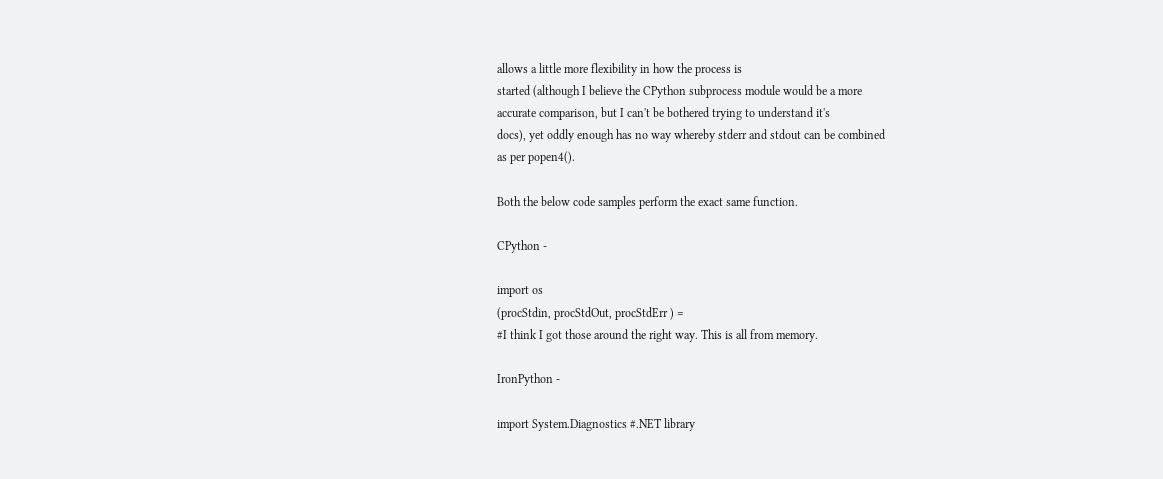allows a little more flexibility in how the process is
started (although I believe the CPython subprocess module would be a more
accurate comparison, but I can't be bothered trying to understand it's
docs), yet oddly enough has no way whereby stderr and stdout can be combined
as per popen4().

Both the below code samples perform the exact same function.

CPython -

import os
(procStdin, procStdOut, procStdErr ) =
#I think I got those around the right way. This is all from memory.

IronPython -

import System.Diagnostics #.NET library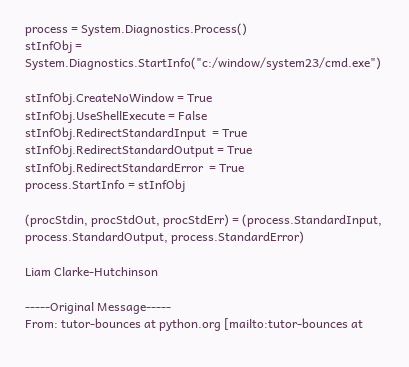process = System.Diagnostics.Process()
stInfObj = System.Diagnostics.StartInfo("c:/window/system23/cmd.exe")

stInfObj.CreateNoWindow = True
stInfObj.UseShellExecute = False
stInfObj.RedirectStandardInput  = True
stInfObj.RedirectStandardOutput = True
stInfObj.RedirectStandardError  = True
process.StartInfo = stInfObj

(procStdin, procStdOut, procStdErr) = (process.StandardInput,
process.StandardOutput, process.StandardError)

Liam Clarke-Hutchinson

-----Original Message-----
From: tutor-bounces at python.org [mailto:tutor-bounces at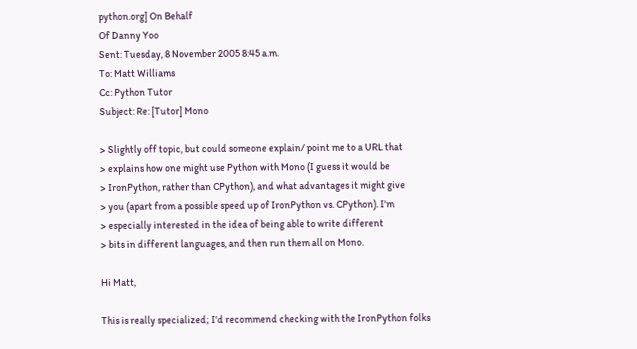python.org] On Behalf
Of Danny Yoo
Sent: Tuesday, 8 November 2005 8:45 a.m.
To: Matt Williams
Cc: Python Tutor
Subject: Re: [Tutor] Mono

> Slightly off topic, but could someone explain/ point me to a URL that
> explains how one might use Python with Mono (I guess it would be
> IronPython, rather than CPython), and what advantages it might give
> you (apart from a possible speed up of IronPython vs. CPython). I'm
> especially interested in the idea of being able to write different
> bits in different languages, and then run them all on Mono.

Hi Matt,

This is really specialized; I'd recommend checking with the IronPython folks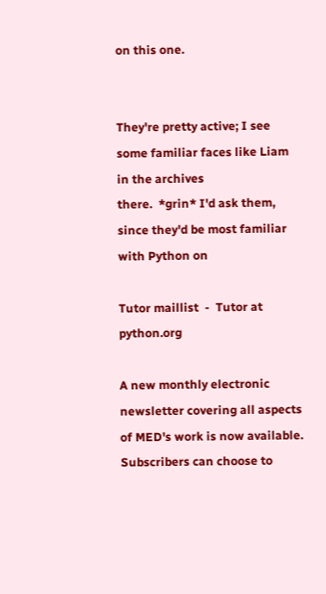on this one.


They're pretty active; I see some familiar faces like Liam in the archives
there.  *grin* I'd ask them, since they'd be most familiar with Python on

Tutor maillist  -  Tutor at python.org

A new monthly electronic newsletter covering all aspects of MED's work is now available.  Subscribers can choose to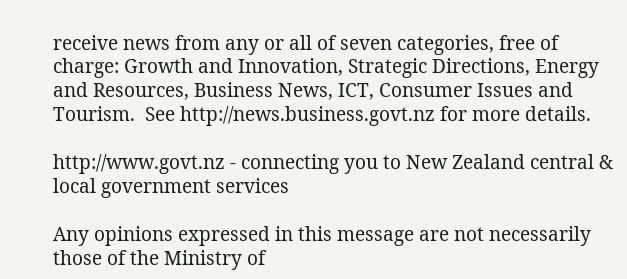receive news from any or all of seven categories, free of charge: Growth and Innovation, Strategic Directions, Energy and Resources, Business News, ICT, Consumer Issues and Tourism.  See http://news.business.govt.nz for more details.

http://www.govt.nz - connecting you to New Zealand central & local government services

Any opinions expressed in this message are not necessarily those of the Ministry of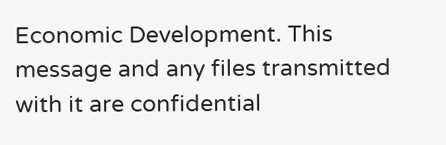Economic Development. This message and any files transmitted with it are confidential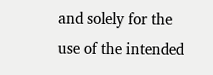and solely for the use of the intended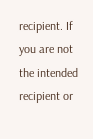recipient. If you are not the intended recipient or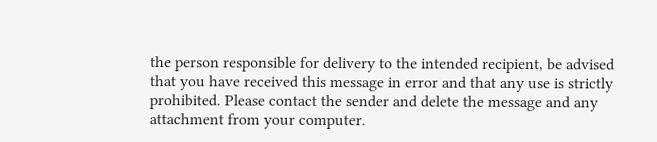the person responsible for delivery to the intended recipient, be advised that you have received this message in error and that any use is strictly prohibited. Please contact the sender and delete the message and any attachment from your computer.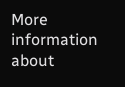More information about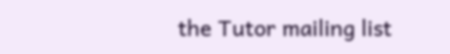the Tutor mailing list